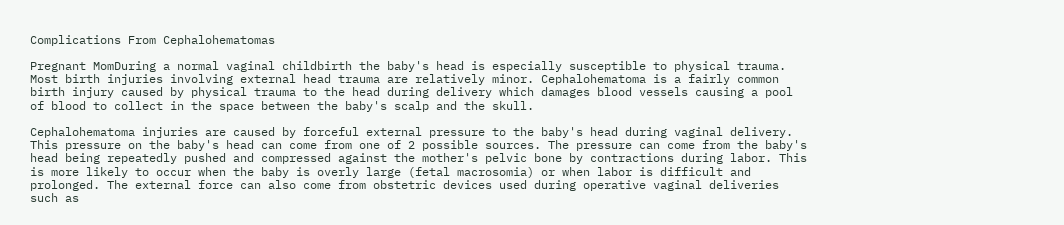Complications From Cephalohematomas

Pregnant MomDuring a normal vaginal childbirth the baby's head is especially susceptible to physical trauma. Most birth injuries involving external head trauma are relatively minor. Cephalohematoma is a fairly common birth injury caused by physical trauma to the head during delivery which damages blood vessels causing a pool of blood to collect in the space between the baby's scalp and the skull.

Cephalohematoma injuries are caused by forceful external pressure to the baby's head during vaginal delivery. This pressure on the baby's head can come from one of 2 possible sources. The pressure can come from the baby's head being repeatedly pushed and compressed against the mother's pelvic bone by contractions during labor. This is more likely to occur when the baby is overly large (fetal macrosomia) or when labor is difficult and prolonged. The external force can also come from obstetric devices used during operative vaginal deliveries such as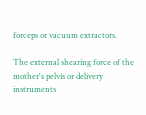forceps or vacuum extractors.

The external shearing force of the mother's pelvis or delivery instruments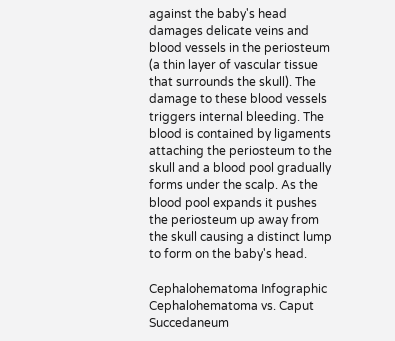against the baby's head damages delicate veins and blood vessels in the periosteum (a thin layer of vascular tissue that surrounds the skull). The damage to these blood vessels triggers internal bleeding. The blood is contained by ligaments attaching the periosteum to the skull and a blood pool gradually forms under the scalp. As the blood pool expands it pushes the periosteum up away from the skull causing a distinct lump to form on the baby's head.

Cephalohematoma Infographic
Cephalohematoma vs. Caput Succedaneum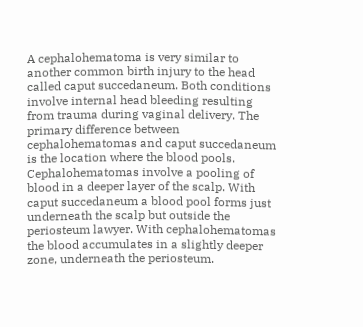A cephalohematoma is very similar to another common birth injury to the head called caput succedaneum. Both conditions involve internal head bleeding resulting from trauma during vaginal delivery. The primary difference between cephalohematomas and caput succedaneum is the location where the blood pools. Cephalohematomas involve a pooling of blood in a deeper layer of the scalp. With caput succedaneum a blood pool forms just underneath the scalp but outside the periosteum lawyer. With cephalohematomas the blood accumulates in a slightly deeper zone, underneath the periosteum.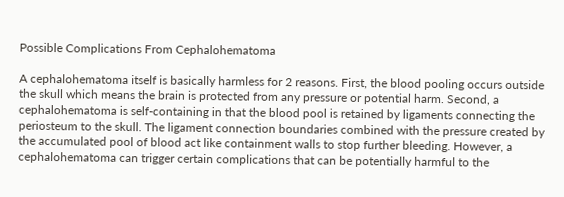Possible Complications From Cephalohematoma

A cephalohematoma itself is basically harmless for 2 reasons. First, the blood pooling occurs outside the skull which means the brain is protected from any pressure or potential harm. Second, a cephalohematoma is self-containing in that the blood pool is retained by ligaments connecting the periosteum to the skull. The ligament connection boundaries combined with the pressure created by the accumulated pool of blood act like containment walls to stop further bleeding. However, a cephalohematoma can trigger certain complications that can be potentially harmful to the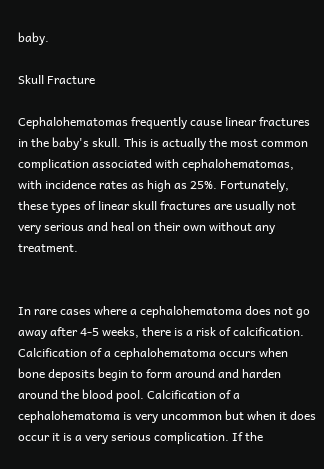baby.

Skull Fracture

Cephalohematomas frequently cause linear fractures in the baby's skull. This is actually the most common complication associated with cephalohematomas, with incidence rates as high as 25%. Fortunately, these types of linear skull fractures are usually not very serious and heal on their own without any treatment.


In rare cases where a cephalohematoma does not go away after 4-5 weeks, there is a risk of calcification. Calcification of a cephalohematoma occurs when bone deposits begin to form around and harden around the blood pool. Calcification of a cephalohematoma is very uncommon but when it does occur it is a very serious complication. If the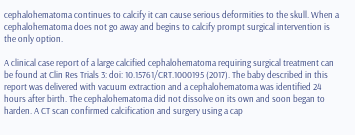cephalohematoma continues to calcify it can cause serious deformities to the skull. When a cephalohematoma does not go away and begins to calcify prompt surgical intervention is the only option.

A clinical case report of a large calcified cephalohematoma requiring surgical treatment can be found at Clin Res Trials 3: doi: 10.15761/CRT.1000195 (2017). The baby described in this report was delivered with vacuum extraction and a cephalohematoma was identified 24 hours after birth. The cephalohematoma did not dissolve on its own and soon began to harden. A CT scan confirmed calcification and surgery using a cap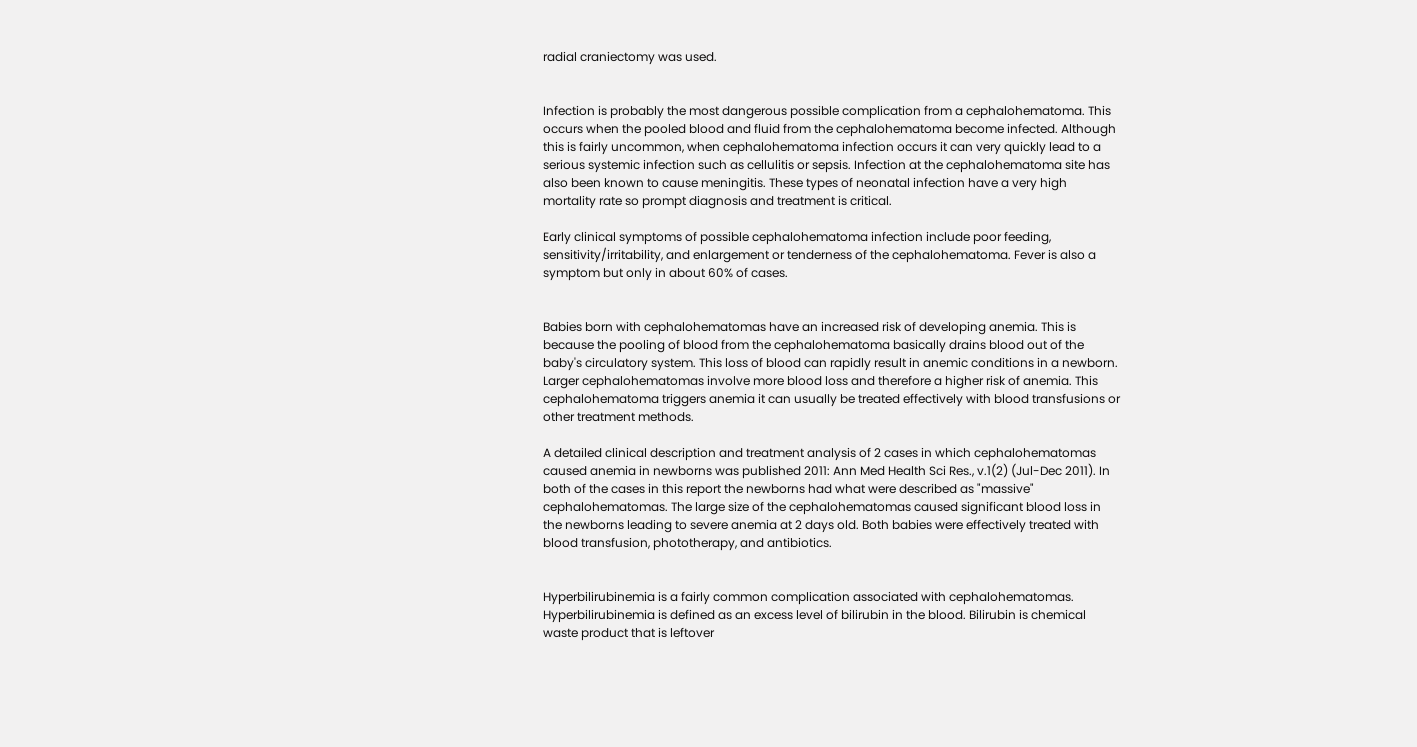radial craniectomy was used.


Infection is probably the most dangerous possible complication from a cephalohematoma. This occurs when the pooled blood and fluid from the cephalohematoma become infected. Although this is fairly uncommon, when cephalohematoma infection occurs it can very quickly lead to a serious systemic infection such as cellulitis or sepsis. Infection at the cephalohematoma site has also been known to cause meningitis. These types of neonatal infection have a very high mortality rate so prompt diagnosis and treatment is critical.

Early clinical symptoms of possible cephalohematoma infection include poor feeding, sensitivity/irritability, and enlargement or tenderness of the cephalohematoma. Fever is also a symptom but only in about 60% of cases.


Babies born with cephalohematomas have an increased risk of developing anemia. This is because the pooling of blood from the cephalohematoma basically drains blood out of the baby's circulatory system. This loss of blood can rapidly result in anemic conditions in a newborn. Larger cephalohematomas involve more blood loss and therefore a higher risk of anemia. This cephalohematoma triggers anemia it can usually be treated effectively with blood transfusions or other treatment methods.

A detailed clinical description and treatment analysis of 2 cases in which cephalohematomas caused anemia in newborns was published 2011: Ann Med Health Sci Res., v.1(2) (Jul-Dec 2011). In both of the cases in this report the newborns had what were described as "massive" cephalohematomas. The large size of the cephalohematomas caused significant blood loss in the newborns leading to severe anemia at 2 days old. Both babies were effectively treated with blood transfusion, phototherapy, and antibiotics.


Hyperbilirubinemia is a fairly common complication associated with cephalohematomas. Hyperbilirubinemia is defined as an excess level of bilirubin in the blood. Bilirubin is chemical waste product that is leftover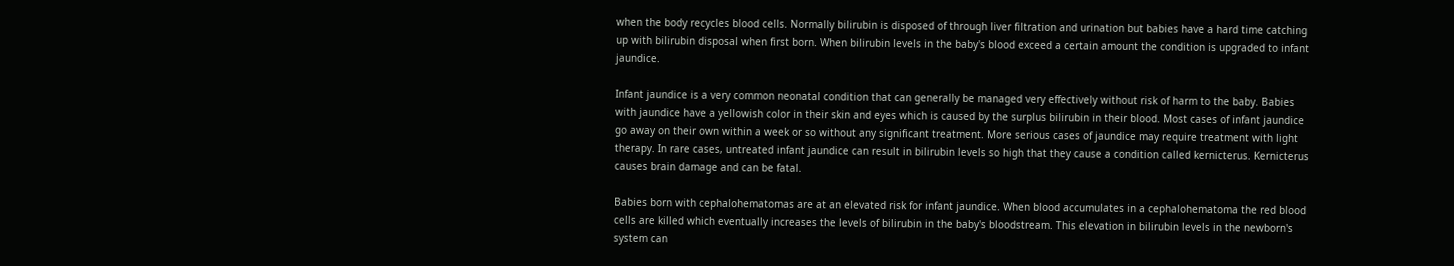when the body recycles blood cells. Normally bilirubin is disposed of through liver filtration and urination but babies have a hard time catching up with bilirubin disposal when first born. When bilirubin levels in the baby's blood exceed a certain amount the condition is upgraded to infant jaundice.

Infant jaundice is a very common neonatal condition that can generally be managed very effectively without risk of harm to the baby. Babies with jaundice have a yellowish color in their skin and eyes which is caused by the surplus bilirubin in their blood. Most cases of infant jaundice go away on their own within a week or so without any significant treatment. More serious cases of jaundice may require treatment with light therapy. In rare cases, untreated infant jaundice can result in bilirubin levels so high that they cause a condition called kernicterus. Kernicterus causes brain damage and can be fatal.

Babies born with cephalohematomas are at an elevated risk for infant jaundice. When blood accumulates in a cephalohematoma the red blood cells are killed which eventually increases the levels of bilirubin in the baby's bloodstream. This elevation in bilirubin levels in the newborn's system can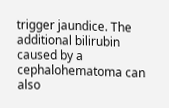trigger jaundice. The additional bilirubin caused by a cephalohematoma can also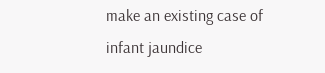make an existing case of infant jaundice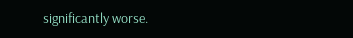significantly worse.